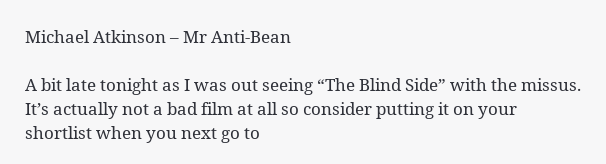Michael Atkinson – Mr Anti-Bean

A bit late tonight as I was out seeing “The Blind Side” with the missus. It’s actually not a bad film at all so consider putting it on your shortlist when you next go to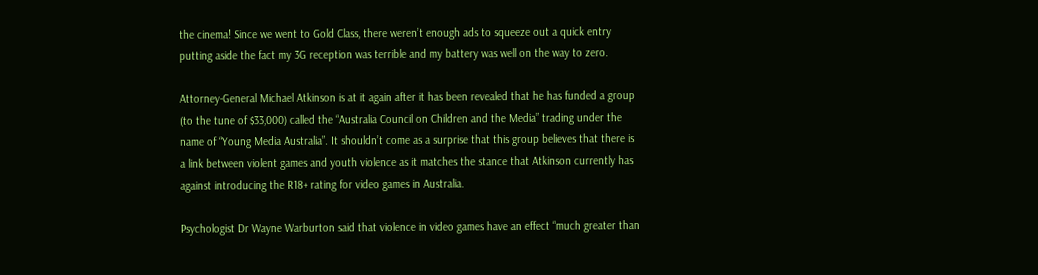the cinema! Since we went to Gold Class, there weren’t enough ads to squeeze out a quick entry putting aside the fact my 3G reception was terrible and my battery was well on the way to zero.

Attorney-General Michael Atkinson is at it again after it has been revealed that he has funded a group (to the tune of $33,000) called the “Australia Council on Children and the Media” trading under the name of “Young Media Australia”. It shouldn’t come as a surprise that this group believes that there is a link between violent games and youth violence as it matches the stance that Atkinson currently has against introducing the R18+ rating for video games in Australia.

Psychologist Dr Wayne Warburton said that violence in video games have an effect “much greater than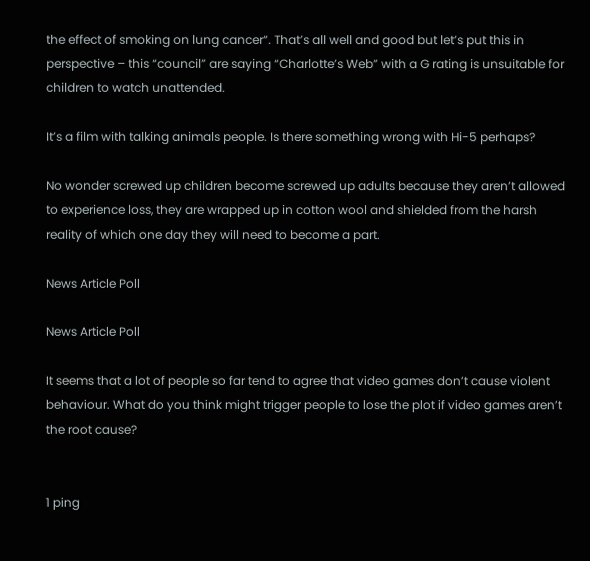the effect of smoking on lung cancer“. That’s all well and good but let’s put this in perspective – this “council” are saying “Charlotte’s Web” with a G rating is unsuitable for children to watch unattended.

It’s a film with talking animals people. Is there something wrong with Hi-5 perhaps?

No wonder screwed up children become screwed up adults because they aren’t allowed to experience loss, they are wrapped up in cotton wool and shielded from the harsh reality of which one day they will need to become a part.

News Article Poll

News Article Poll

It seems that a lot of people so far tend to agree that video games don’t cause violent behaviour. What do you think might trigger people to lose the plot if video games aren’t the root cause?


1 ping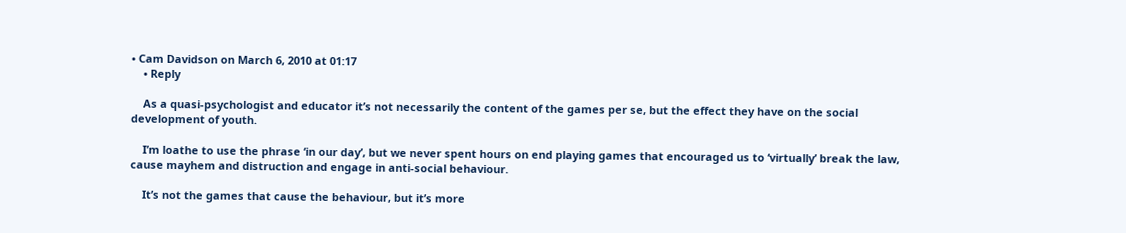• Cam Davidson on March 6, 2010 at 01:17
    • Reply

    As a quasi-psychologist and educator it’s not necessarily the content of the games per se, but the effect they have on the social development of youth.

    I’m loathe to use the phrase ‘in our day’, but we never spent hours on end playing games that encouraged us to ‘virtually’ break the law, cause mayhem and distruction and engage in anti-social behaviour.

    It’s not the games that cause the behaviour, but it’s more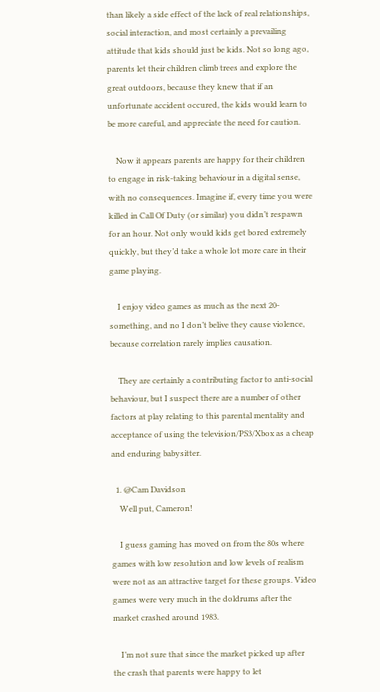than likely a side effect of the lack of real relationships, social interaction, and most certainly a prevailing attitude that kids should just be kids. Not so long ago, parents let their children climb trees and explore the great outdoors, because they knew that if an unfortunate accident occured, the kids would learn to be more careful, and appreciate the need for caution.

    Now it appears parents are happy for their children to engage in risk-taking behaviour in a digital sense, with no consequences. Imagine if, every time you were killed in Call Of Duty (or similar) you didn’t respawn for an hour. Not only would kids get bored extremely quickly, but they’d take a whole lot more care in their game playing.

    I enjoy video games as much as the next 20-something, and no I don’t belive they cause violence, because correlation rarely implies causation.

    They are certainly a contributing factor to anti-social behaviour, but I suspect there are a number of other factors at play relating to this parental mentality and acceptance of using the television/PS3/Xbox as a cheap and enduring babysitter.

  1. @Cam Davidson
    Well put, Cameron!

    I guess gaming has moved on from the 80s where games with low resolution and low levels of realism were not as an attractive target for these groups. Video games were very much in the doldrums after the market crashed around 1983.

    I’m not sure that since the market picked up after the crash that parents were happy to let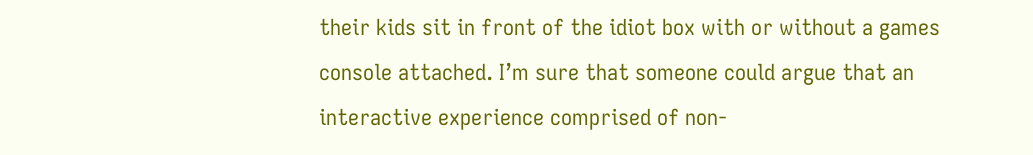their kids sit in front of the idiot box with or without a games console attached. I’m sure that someone could argue that an interactive experience comprised of non-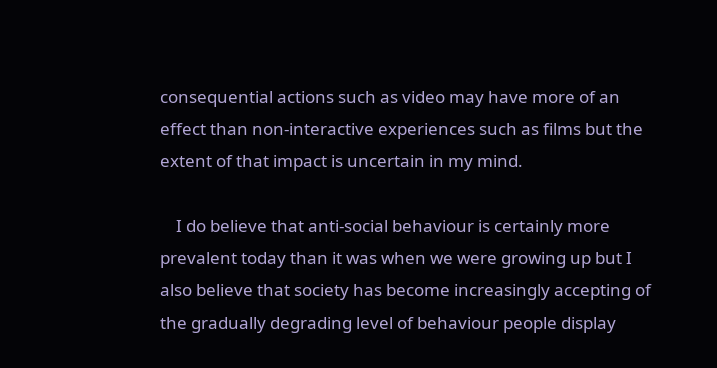consequential actions such as video may have more of an effect than non-interactive experiences such as films but the extent of that impact is uncertain in my mind.

    I do believe that anti-social behaviour is certainly more prevalent today than it was when we were growing up but I also believe that society has become increasingly accepting of the gradually degrading level of behaviour people display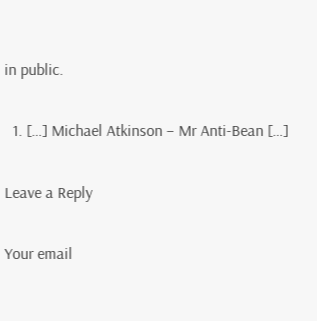in public.

  1. […] Michael Atkinson – Mr Anti-Bean […]

Leave a Reply

Your email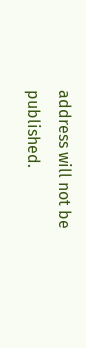address will not be published.